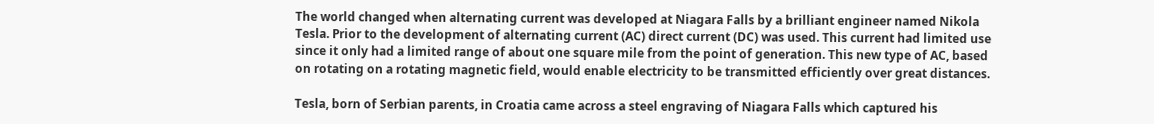The world changed when alternating current was developed at Niagara Falls by a brilliant engineer named Nikola Tesla. Prior to the development of alternating current (AC) direct current (DC) was used. This current had limited use since it only had a limited range of about one square mile from the point of generation. This new type of AC, based on rotating on a rotating magnetic field, would enable electricity to be transmitted efficiently over great distances.

Tesla, born of Serbian parents, in Croatia came across a steel engraving of Niagara Falls which captured his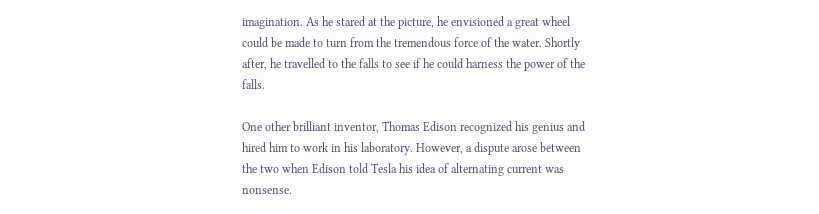imagination. As he stared at the picture, he envisioned a great wheel could be made to turn from the tremendous force of the water. Shortly after, he travelled to the falls to see if he could harness the power of the falls.

One other brilliant inventor, Thomas Edison recognized his genius and hired him to work in his laboratory. However, a dispute arose between the two when Edison told Tesla his idea of alternating current was nonsense.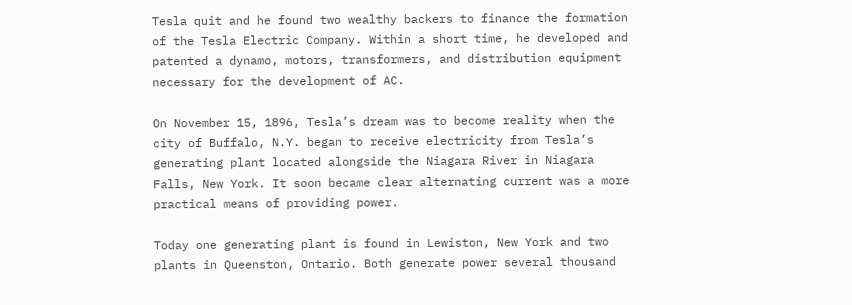Tesla quit and he found two wealthy backers to finance the formation of the Tesla Electric Company. Within a short time, he developed and patented a dynamo, motors, transformers, and distribution equipment necessary for the development of AC.

On November 15, 1896, Tesla’s dream was to become reality when the city of Buffalo, N.Y. began to receive electricity from Tesla’s generating plant located alongside the Niagara River in Niagara Falls, New York. It soon became clear alternating current was a more practical means of providing power.

Today one generating plant is found in Lewiston, New York and two plants in Queenston, Ontario. Both generate power several thousand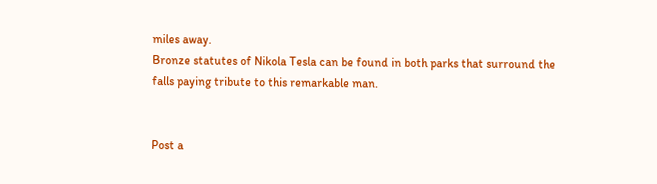miles away.
Bronze statutes of Nikola Tesla can be found in both parks that surround the falls paying tribute to this remarkable man.


Post a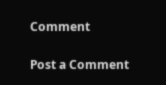Comment

Post a Comment